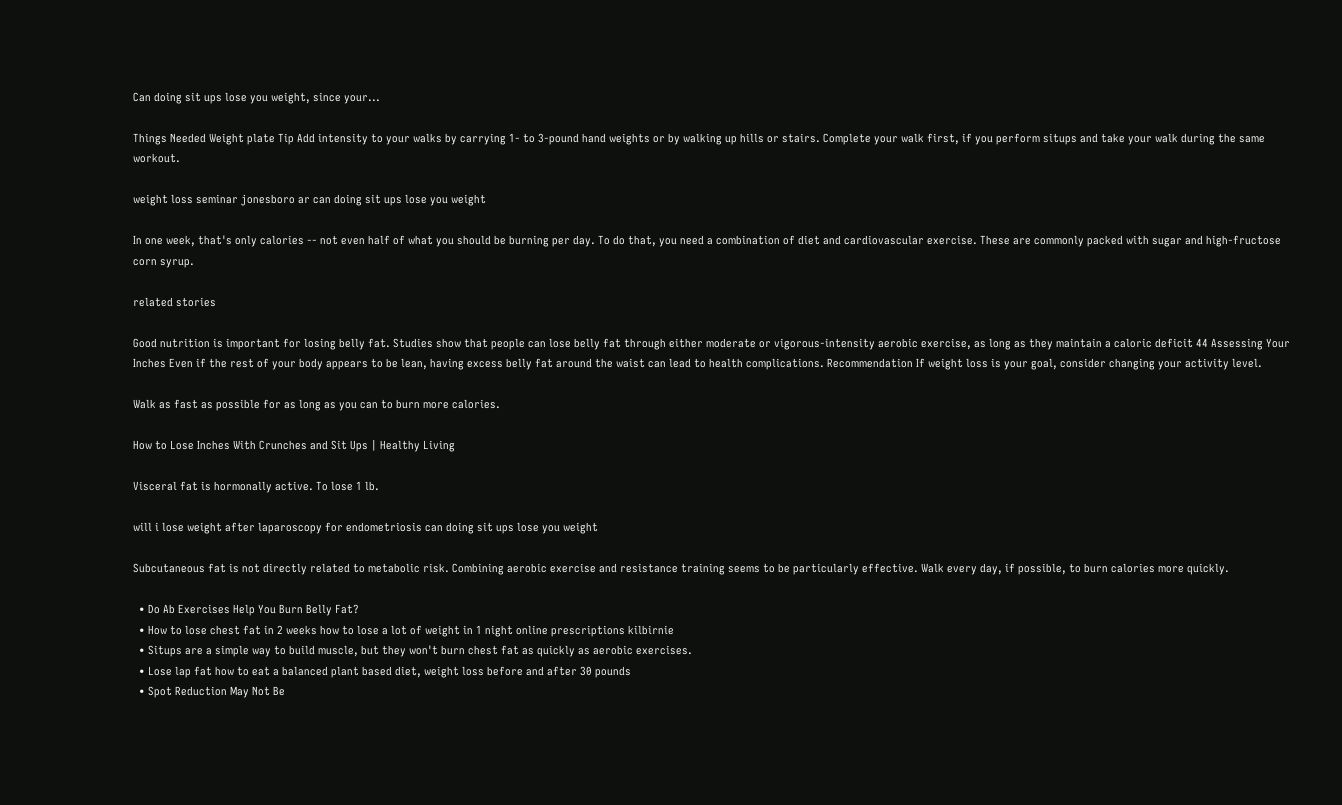Can doing sit ups lose you weight, since your...

Things Needed Weight plate Tip Add intensity to your walks by carrying 1- to 3-pound hand weights or by walking up hills or stairs. Complete your walk first, if you perform situps and take your walk during the same workout.

weight loss seminar jonesboro ar can doing sit ups lose you weight

In one week, that's only calories -- not even half of what you should be burning per day. To do that, you need a combination of diet and cardiovascular exercise. These are commonly packed with sugar and high-fructose corn syrup.

related stories

Good nutrition is important for losing belly fat. Studies show that people can lose belly fat through either moderate or vigorous-intensity aerobic exercise, as long as they maintain a caloric deficit 44 Assessing Your Inches Even if the rest of your body appears to be lean, having excess belly fat around the waist can lead to health complications. Recommendation If weight loss is your goal, consider changing your activity level.

Walk as fast as possible for as long as you can to burn more calories.

How to Lose Inches With Crunches and Sit Ups | Healthy Living

Visceral fat is hormonally active. To lose 1 lb.

will i lose weight after laparoscopy for endometriosis can doing sit ups lose you weight

Subcutaneous fat is not directly related to metabolic risk. Combining aerobic exercise and resistance training seems to be particularly effective. Walk every day, if possible, to burn calories more quickly.

  • Do Ab Exercises Help You Burn Belly Fat?
  • How to lose chest fat in 2 weeks how to lose a lot of weight in 1 night online prescriptions kilbirnie
  • Situps are a simple way to build muscle, but they won't burn chest fat as quickly as aerobic exercises.
  • Lose lap fat how to eat a balanced plant based diet, weight loss before and after 30 pounds
  • Spot Reduction May Not Be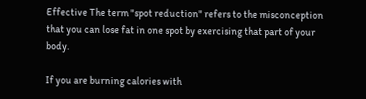Effective The term "spot reduction" refers to the misconception that you can lose fat in one spot by exercising that part of your body.

If you are burning calories with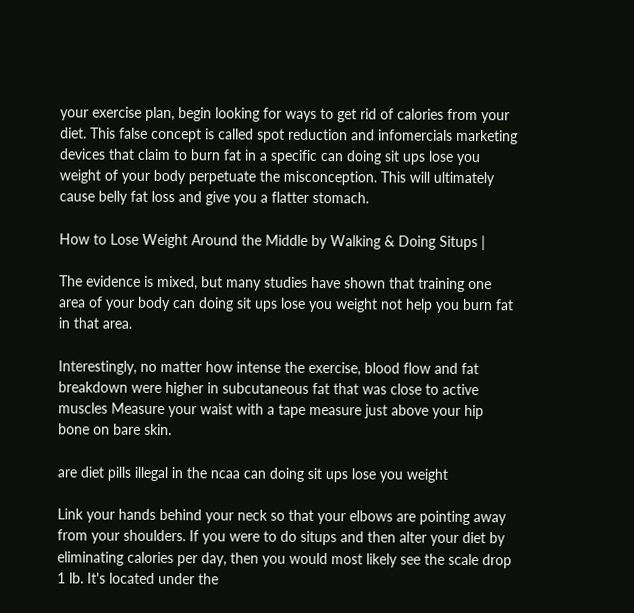your exercise plan, begin looking for ways to get rid of calories from your diet. This false concept is called spot reduction and infomercials marketing devices that claim to burn fat in a specific can doing sit ups lose you weight of your body perpetuate the misconception. This will ultimately cause belly fat loss and give you a flatter stomach.

How to Lose Weight Around the Middle by Walking & Doing Situps |

The evidence is mixed, but many studies have shown that training one area of your body can doing sit ups lose you weight not help you burn fat in that area.

Interestingly, no matter how intense the exercise, blood flow and fat breakdown were higher in subcutaneous fat that was close to active muscles Measure your waist with a tape measure just above your hip bone on bare skin.

are diet pills illegal in the ncaa can doing sit ups lose you weight

Link your hands behind your neck so that your elbows are pointing away from your shoulders. If you were to do situps and then alter your diet by eliminating calories per day, then you would most likely see the scale drop 1 lb. It's located under the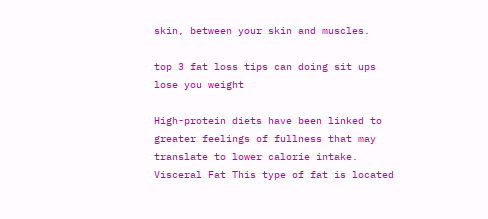skin, between your skin and muscles.

top 3 fat loss tips can doing sit ups lose you weight

High-protein diets have been linked to greater feelings of fullness that may translate to lower calorie intake. Visceral Fat This type of fat is located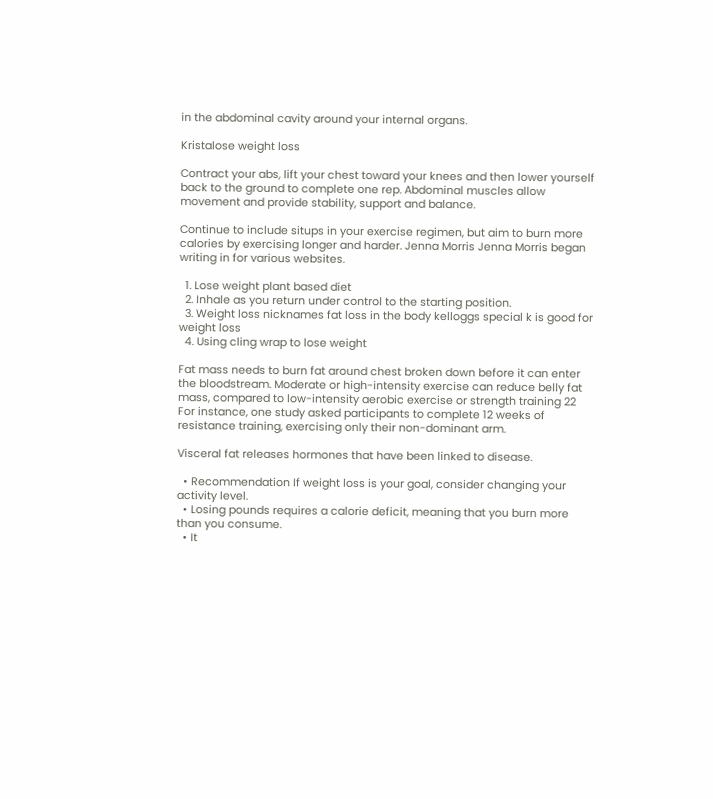in the abdominal cavity around your internal organs.

Kristalose weight loss

Contract your abs, lift your chest toward your knees and then lower yourself back to the ground to complete one rep. Abdominal muscles allow movement and provide stability, support and balance.

Continue to include situps in your exercise regimen, but aim to burn more calories by exercising longer and harder. Jenna Morris Jenna Morris began writing in for various websites.

  1. Lose weight plant based diet
  2. Inhale as you return under control to the starting position.
  3. Weight loss nicknames fat loss in the body kelloggs special k is good for weight loss
  4. Using cling wrap to lose weight

Fat mass needs to burn fat around chest broken down before it can enter the bloodstream. Moderate or high-intensity exercise can reduce belly fat mass, compared to low-intensity aerobic exercise or strength training 22 For instance, one study asked participants to complete 12 weeks of resistance training, exercising only their non-dominant arm.

Visceral fat releases hormones that have been linked to disease.

  • Recommendation If weight loss is your goal, consider changing your activity level.
  • Losing pounds requires a calorie deficit, meaning that you burn more than you consume.
  • It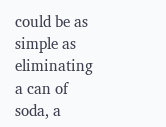could be as simple as eliminating a can of soda, a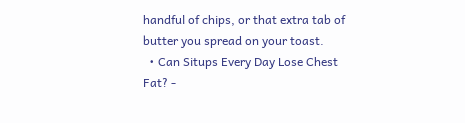handful of chips, or that extra tab of butter you spread on your toast.
  • Can Situps Every Day Lose Chest Fat? -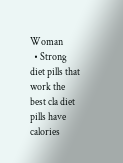Woman
  • Strong diet pills that work the best cla diet pills have calories